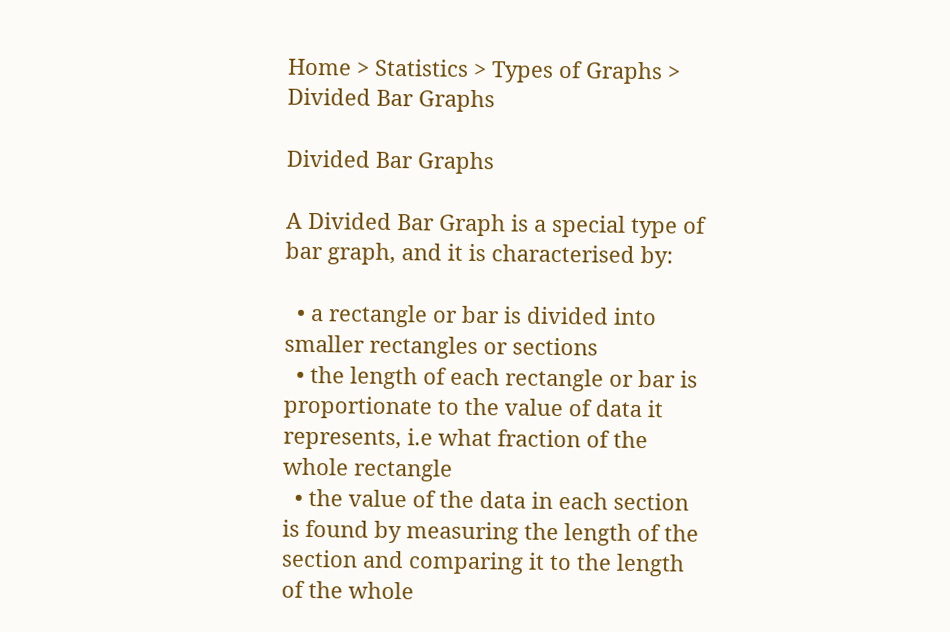Home > Statistics > Types of Graphs > Divided Bar Graphs

Divided Bar Graphs

A Divided Bar Graph is a special type of bar graph, and it is characterised by:

  • a rectangle or bar is divided into smaller rectangles or sections
  • the length of each rectangle or bar is proportionate to the value of data it represents, i.e what fraction of the whole rectangle
  • the value of the data in each section is found by measuring the length of the section and comparing it to the length of the whole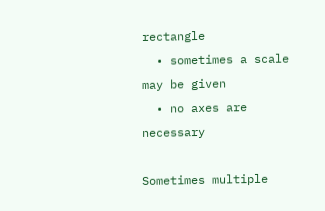rectangle
  • sometimes a scale may be given
  • no axes are necessary

Sometimes multiple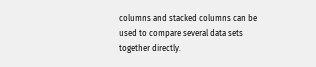columns and stacked columns can be used to compare several data sets together directly.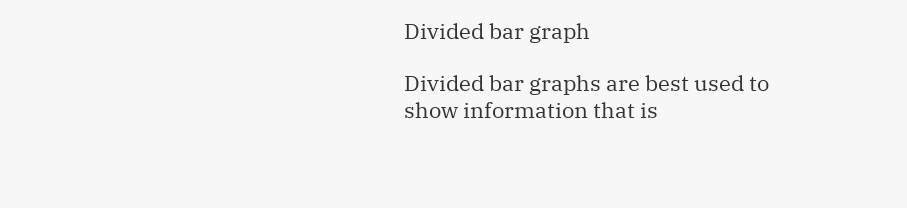Divided bar graph

Divided bar graphs are best used to show information that is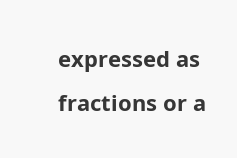expressed as fractions or a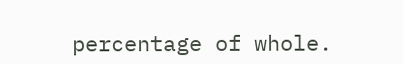percentage of whole.